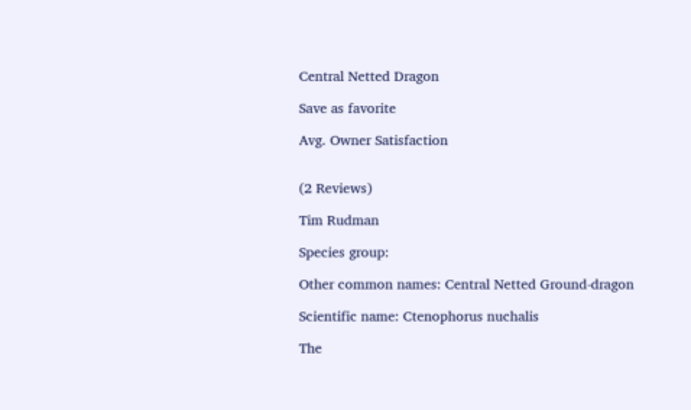Central Netted Dragon

Save as favorite

Avg. Owner Satisfaction


(2 Reviews)

Tim Rudman

Species group:

Other common names: Central Netted Ground-dragon

Scientific name: Ctenophorus nuchalis

The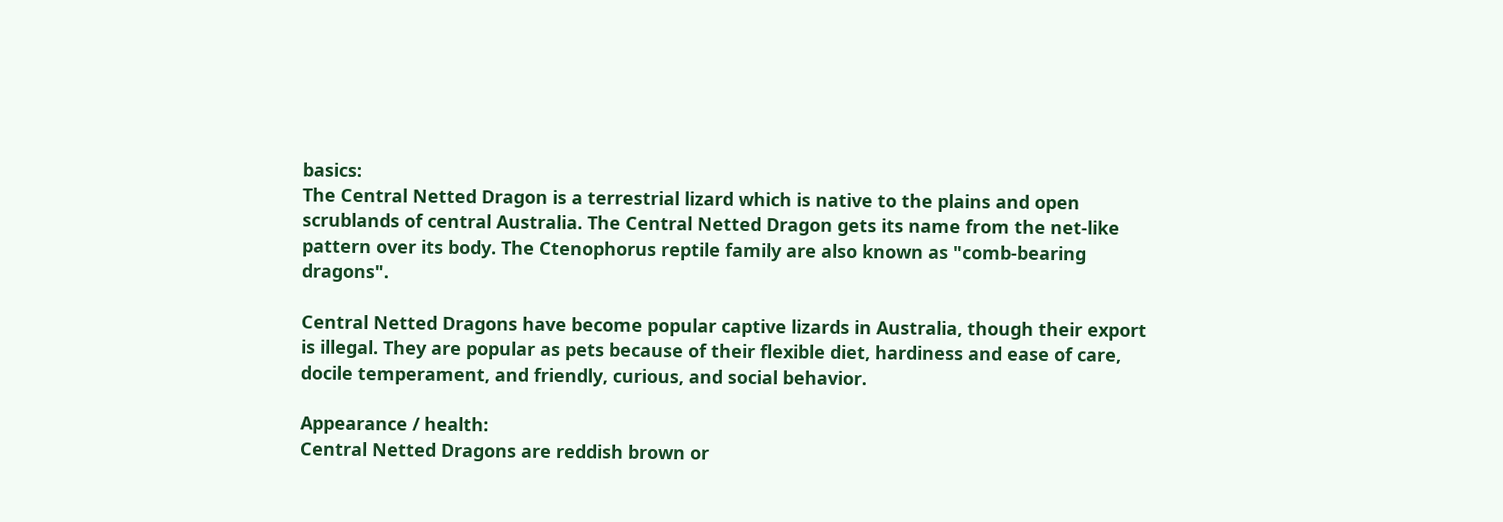basics:
The Central Netted Dragon is a terrestrial lizard which is native to the plains and open scrublands of central Australia. The Central Netted Dragon gets its name from the net-like pattern over its body. The Ctenophorus reptile family are also known as "comb-bearing dragons".

Central Netted Dragons have become popular captive lizards in Australia, though their export is illegal. They are popular as pets because of their flexible diet, hardiness and ease of care, docile temperament, and friendly, curious, and social behavior.

Appearance / health:
Central Netted Dragons are reddish brown or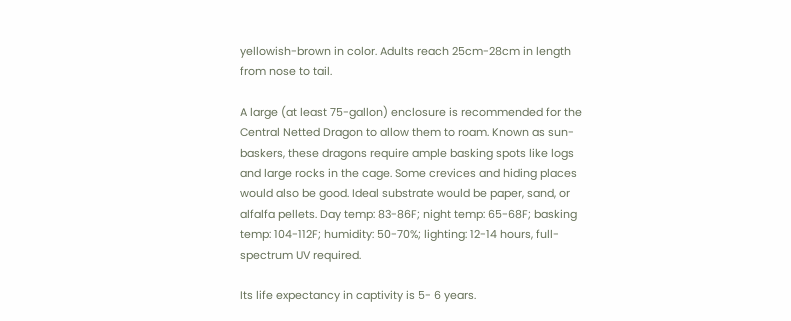yellowish-brown in color. Adults reach 25cm-28cm in length from nose to tail.

A large (at least 75-gallon) enclosure is recommended for the Central Netted Dragon to allow them to roam. Known as sun-baskers, these dragons require ample basking spots like logs and large rocks in the cage. Some crevices and hiding places would also be good. Ideal substrate would be paper, sand, or alfalfa pellets. Day temp: 83-86F; night temp: 65-68F; basking temp: 104-112F; humidity: 50-70%; lighting: 12-14 hours, full-spectrum UV required.

Its life expectancy in captivity is 5- 6 years.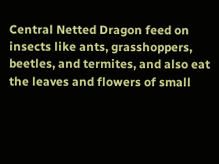Central Netted Dragon feed on insects like ants, grasshoppers, beetles, and termites, and also eat the leaves and flowers of small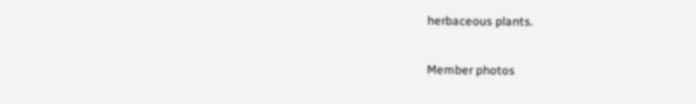herbaceous plants.

Member photos